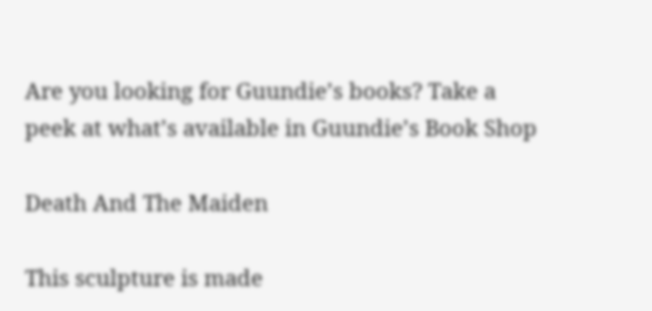Are you looking for Guundie’s books? Take a peek at what’s available in Guundie’s Book Shop

Death And The Maiden

This sculpture is made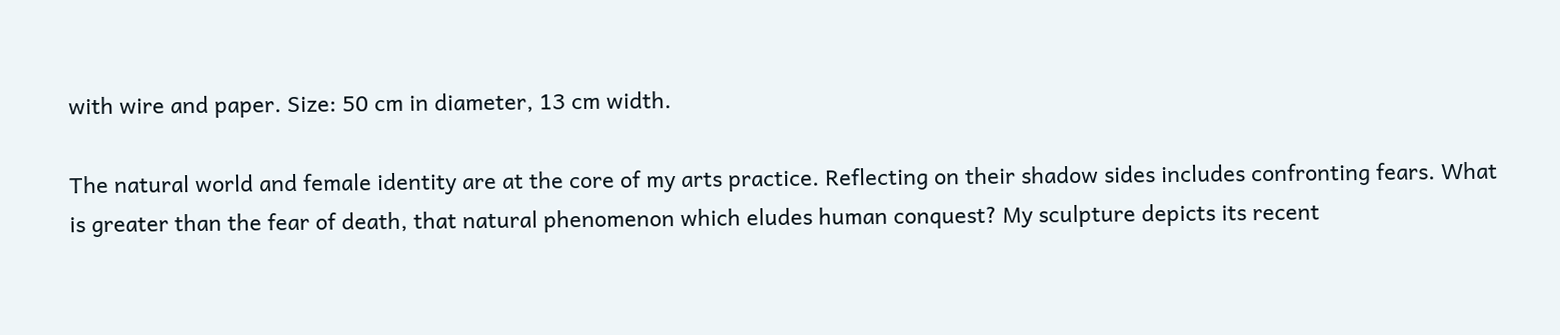with wire and paper. Size: 50 cm in diameter, 13 cm width.

The natural world and female identity are at the core of my arts practice. Reflecting on their shadow sides includes confronting fears. What is greater than the fear of death, that natural phenomenon which eludes human conquest? My sculpture depicts its recent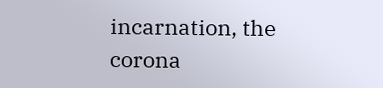incarnation, the corona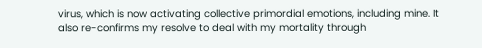virus, which is now activating collective primordial emotions, including mine. It also re-confirms my resolve to deal with my mortality through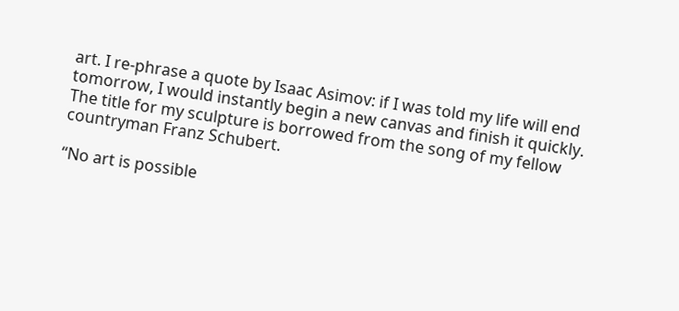art. I re-phrase a quote by Isaac Asimov: if I was told my life will end tomorrow, I would instantly begin a new canvas and finish it quickly. The title for my sculpture is borrowed from the song of my fellow countryman Franz Schubert.

“No art is possible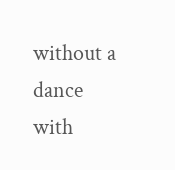without a dance with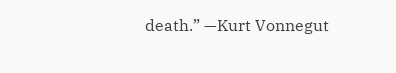death.” —Kurt Vonnegut